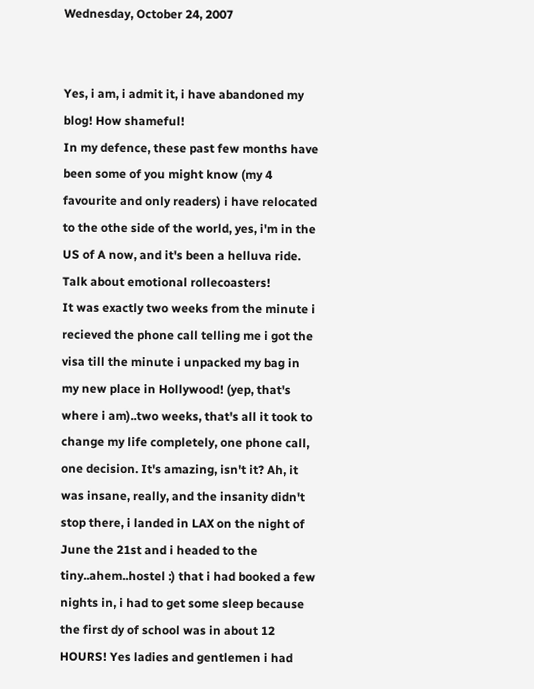Wednesday, October 24, 2007


Yes, i am, i admit it, i have abandoned my blog! How shameful!
In my defence, these past few months have been some of you might know (my 4 favourite and only readers) i have relocated to the othe side of the world, yes, i'm in the US of A now, and it's been a helluva ride. Talk about emotional rollecoasters!
It was exactly two weeks from the minute i recieved the phone call telling me i got the visa till the minute i unpacked my bag in my new place in Hollywood! (yep, that's where i am)..two weeks, that's all it took to change my life completely, one phone call, one decision. It's amazing, isn't it? Ah, it was insane, really, and the insanity didn't stop there, i landed in LAX on the night of June the 21st and i headed to the tiny..ahem..hostel :) that i had booked a few nights in, i had to get some sleep because the first dy of school was in about 12 HOURS! Yes ladies and gentlemen i had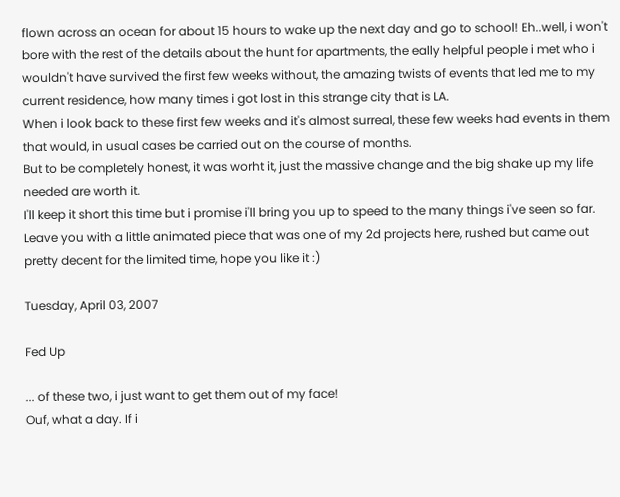flown across an ocean for about 15 hours to wake up the next day and go to school! Eh..well, i won't bore with the rest of the details about the hunt for apartments, the eally helpful people i met who i wouldn't have survived the first few weeks without, the amazing twists of events that led me to my current residence, how many times i got lost in this strange city that is LA.
When i look back to these first few weeks and it's almost surreal, these few weeks had events in them that would, in usual cases be carried out on the course of months.
But to be completely honest, it was worht it, just the massive change and the big shake up my life needed are worth it.
I'll keep it short this time but i promise i'll bring you up to speed to the many things i've seen so far.
Leave you with a little animated piece that was one of my 2d projects here, rushed but came out pretty decent for the limited time, hope you like it :)

Tuesday, April 03, 2007

Fed Up

... of these two, i just want to get them out of my face!
Ouf, what a day. If i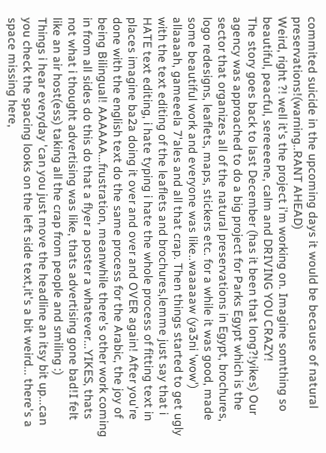commited suicide in the upcoming days it would be because of natural preservations!(warning..RANT AHEAD)
Weird, right ?! well it's the project i'm working on. Imagine somthing so beautiful, peacful, sereeeene, calm and DRIVING YOU CRAZY!
The story goes back to last December (has it been that long?!yikes) Our agency was approached to do a big project for Parks Egypt which is the sector that organizes all of the natural preservations in Egypt, brochures, logo redesigns, leaflets, maps, stickers etc. for a while it was good, made some beautiful work and everyone was like..waaaaaw (ya3ni 'wow') allaaaah, gameeela 7'ales and all that crap. Then things started to get ugly with the text editing of the leaflets and brochures,lemme just say that i HATE text editing, i hate typing i hate the whole process of fitting text in places imagine ba2a doing it over and over and OVER again! After you're done with the english text do the same process for the Arabic, the joy of being Bilingual! AAAAAA...frustration, meanwhile there's other work coming in from all sides do this do that a flyer a poster a whatever...YIKES, thats not what i thought advertising was like, thats advertising gone bad!I felt like an air host(ess) taking all the crap from people and smiling :)
Things i hear everyday 'can you just move the headline an itsy bit up...can you check the spacing looks on the left side text,it's a bit weird... there's a space missing here,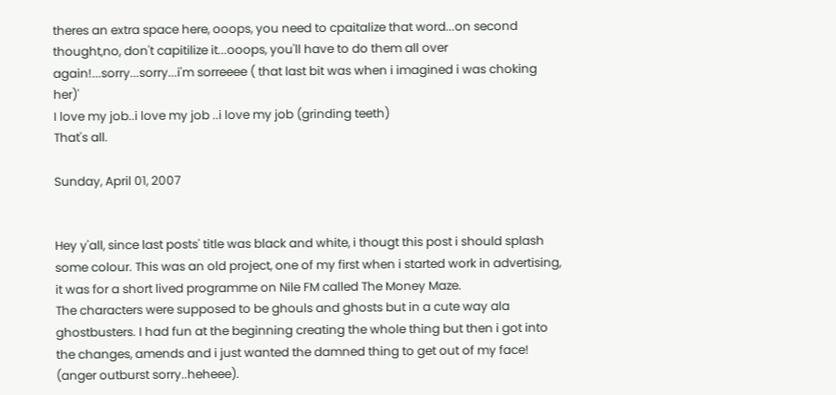theres an extra space here, ooops, you need to cpaitalize that word...on second thought,no, don't capitilize it...ooops, you'll have to do them all over again!...sorry...sorry...i'm sorreeee ( that last bit was when i imagined i was choking her)'
I love my job..i love my job ..i love my job (grinding teeth)
That's all.

Sunday, April 01, 2007


Hey y'all, since last posts' title was black and white, i thougt this post i should splash some colour. This was an old project, one of my first when i started work in advertising, it was for a short lived programme on Nile FM called The Money Maze.
The characters were supposed to be ghouls and ghosts but in a cute way ala ghostbusters. I had fun at the beginning creating the whole thing but then i got into the changes, amends and i just wanted the damned thing to get out of my face! (anger outburst sorry..heheee).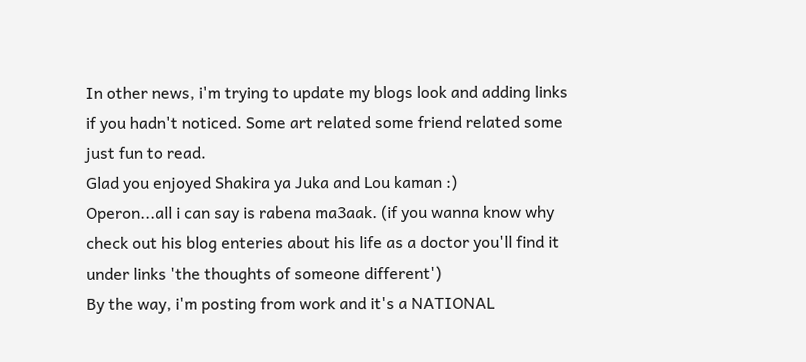In other news, i'm trying to update my blogs look and adding links if you hadn't noticed. Some art related some friend related some just fun to read.
Glad you enjoyed Shakira ya Juka and Lou kaman :)
Operon...all i can say is rabena ma3aak. (if you wanna know why check out his blog enteries about his life as a doctor you'll find it under links 'the thoughts of someone different')
By the way, i'm posting from work and it's a NATIONAL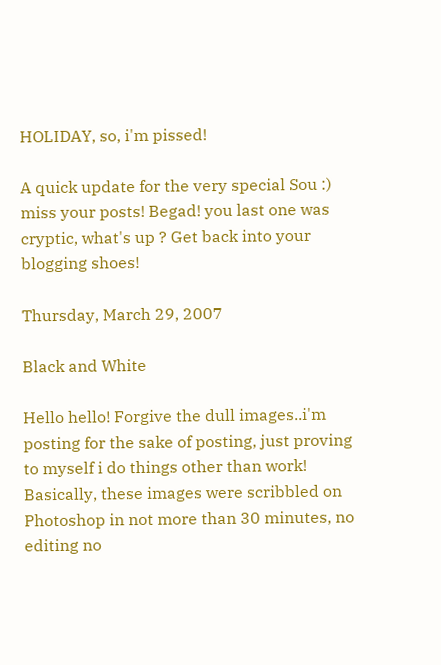HOLIDAY, so, i'm pissed!

A quick update for the very special Sou :)
miss your posts! Begad! you last one was cryptic, what's up ? Get back into your blogging shoes!

Thursday, March 29, 2007

Black and White

Hello hello! Forgive the dull images..i'm posting for the sake of posting, just proving to myself i do things other than work!
Basically, these images were scribbled on Photoshop in not more than 30 minutes, no editing no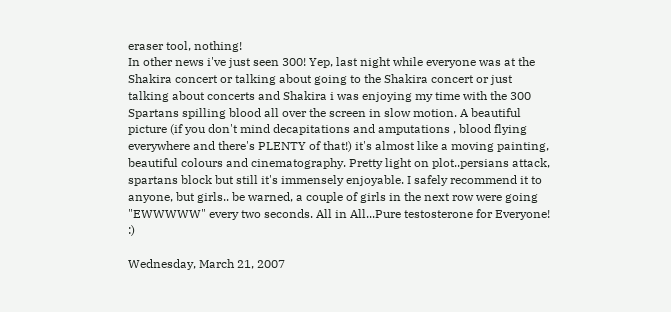eraser tool, nothing!
In other news i've just seen 300! Yep, last night while everyone was at the Shakira concert or talking about going to the Shakira concert or just talking about concerts and Shakira i was enjoying my time with the 300 Spartans spilling blood all over the screen in slow motion. A beautiful picture (if you don't mind decapitations and amputations , blood flying everywhere and there's PLENTY of that!) it's almost like a moving painting, beautiful colours and cinematography. Pretty light on plot..persians attack, spartans block but still it's immensely enjoyable. I safely recommend it to anyone, but girls.. be warned, a couple of girls in the next row were going "EWWWWW" every two seconds. All in All...Pure testosterone for Everyone! :)

Wednesday, March 21, 2007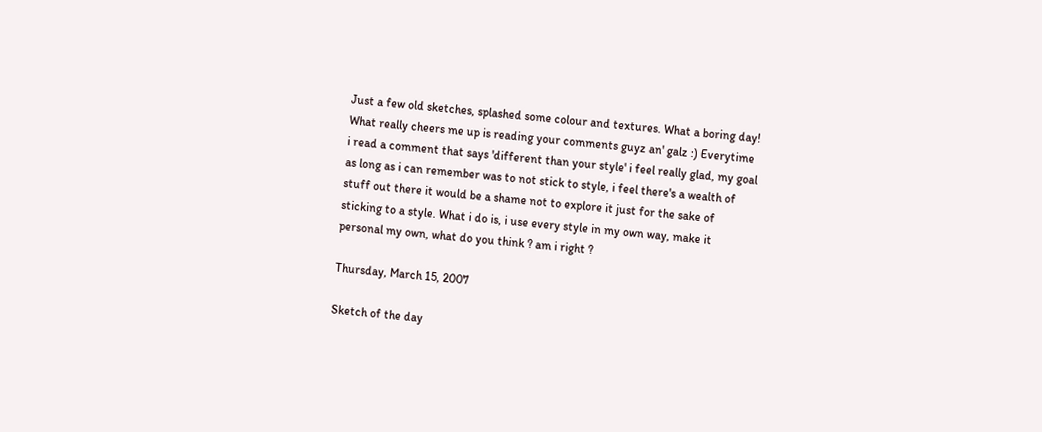Just a few old sketches, splashed some colour and textures. What a boring day!
What really cheers me up is reading your comments guyz an' galz :) Everytime i read a comment that says 'different than your style' i feel really glad, my goal as long as i can remember was to not stick to style, i feel there's a wealth of stuff out there it would be a shame not to explore it just for the sake of sticking to a style. What i do is, i use every style in my own way, make it personal my own, what do you think ? am i right ?

Thursday, March 15, 2007

Sketch of the day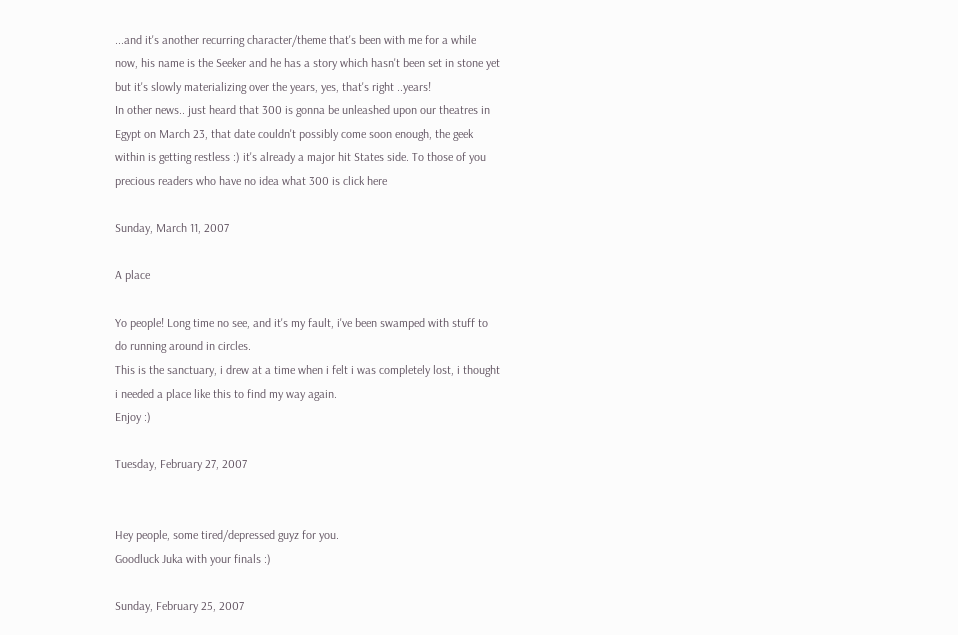...and it's another recurring character/theme that's been with me for a while now, his name is the Seeker and he has a story which hasn't been set in stone yet but it's slowly materializing over the years, yes, that's right ..years!
In other news.. just heard that 300 is gonna be unleashed upon our theatres in Egypt on March 23, that date couldn't possibly come soon enough, the geek within is getting restless :) it's already a major hit States side. To those of you precious readers who have no idea what 300 is click here

Sunday, March 11, 2007

A place

Yo people! Long time no see, and it's my fault, i've been swamped with stuff to do running around in circles.
This is the sanctuary, i drew at a time when i felt i was completely lost, i thought i needed a place like this to find my way again.
Enjoy :)

Tuesday, February 27, 2007


Hey people, some tired/depressed guyz for you.
Goodluck Juka with your finals :)

Sunday, February 25, 2007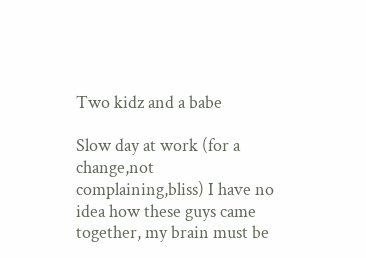Two kidz and a babe

Slow day at work (for a change,not complaining,bliss) I have no idea how these guys came together, my brain must be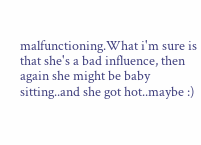malfunctioning.What i'm sure is that she's a bad influence, then again she might be baby sitting..and she got hot..maybe :)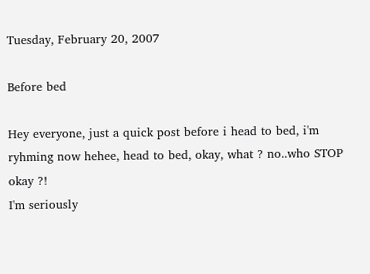Tuesday, February 20, 2007

Before bed

Hey everyone, just a quick post before i head to bed, i'm ryhming now hehee, head to bed, okay, what ? no..who STOP okay ?!
I'm seriously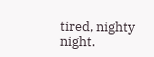tired, nighty night.